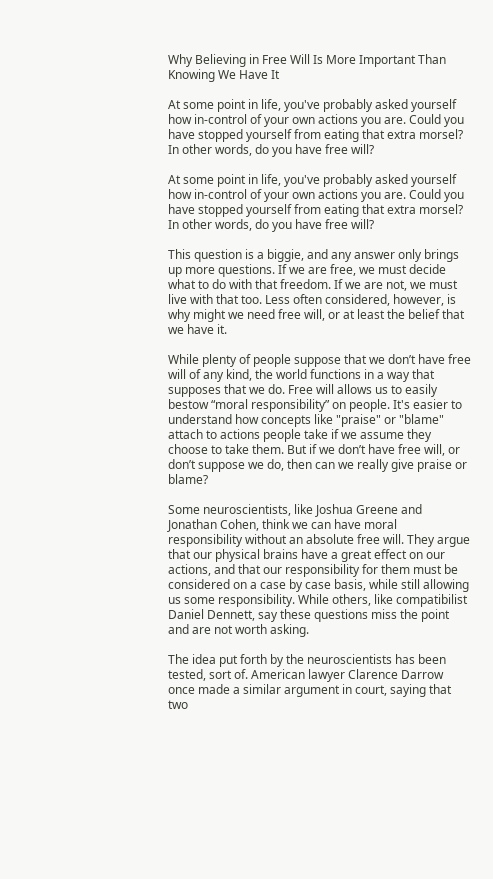Why Believing in Free Will Is More Important Than Knowing We Have It

At some point in life, you've probably asked yourself how in-control of your own actions you are. Could you have stopped yourself from eating that extra morsel? In other words, do you have free will?

At some point in life, you've probably asked yourself how in-control of your own actions you are. Could you have stopped yourself from eating that extra morsel? In other words, do you have free will?

This question is a biggie, and any answer only brings up more questions. If we are free, we must decide what to do with that freedom. If we are not, we must live with that too. Less often considered, however, is why might we need free will, or at least the belief that we have it.

While plenty of people suppose that we don’t have free will of any kind, the world functions in a way that supposes that we do. Free will allows us to easily bestow “moral responsibility” on people. It's easier to understand how concepts like "praise" or "blame" attach to actions people take if we assume they choose to take them. But if we don’t have free will, or don’t suppose we do, then can we really give praise or blame?

Some neuroscientists, like Joshua Greene and Jonathan Cohen, think we can have moral responsibility without an absolute free will. They argue that our physical brains have a great effect on our actions, and that our responsibility for them must be considered on a case by case basis, while still allowing us some responsibility. While others, like compatibilist Daniel Dennett, say these questions miss the point and are not worth asking.

The idea put forth by the neuroscientists has been tested, sort of. American lawyer Clarence Darrow once made a similar argument in court, saying that two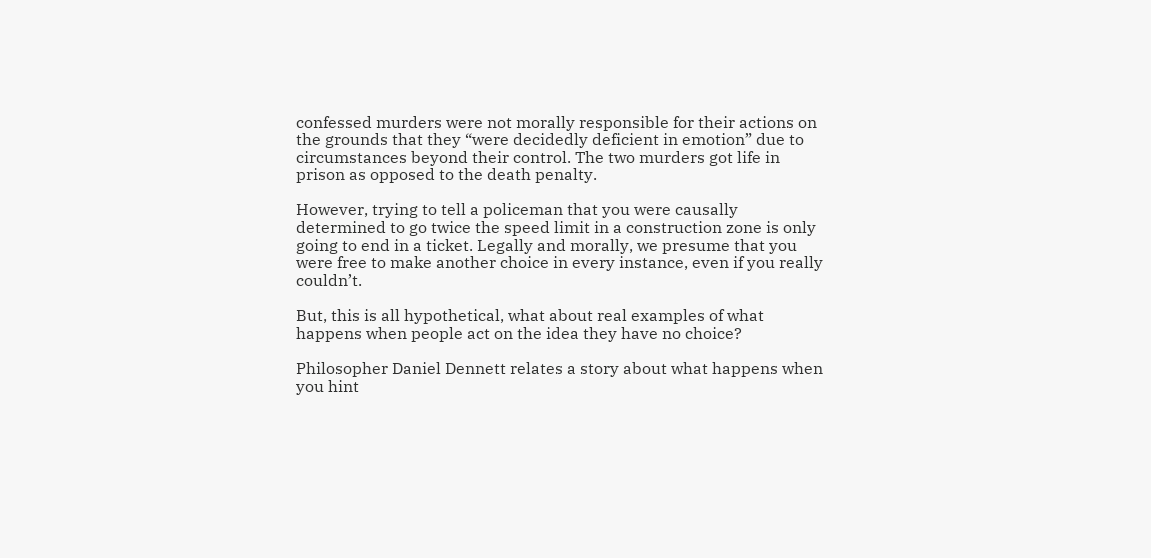confessed murders were not morally responsible for their actions on the grounds that they “were decidedly deficient in emotion” due to circumstances beyond their control. The two murders got life in prison as opposed to the death penalty.

However, trying to tell a policeman that you were causally determined to go twice the speed limit in a construction zone is only going to end in a ticket. Legally and morally, we presume that you were free to make another choice in every instance, even if you really couldn’t.

But, this is all hypothetical, what about real examples of what happens when people act on the idea they have no choice?

Philosopher Daniel Dennett relates a story about what happens when you hint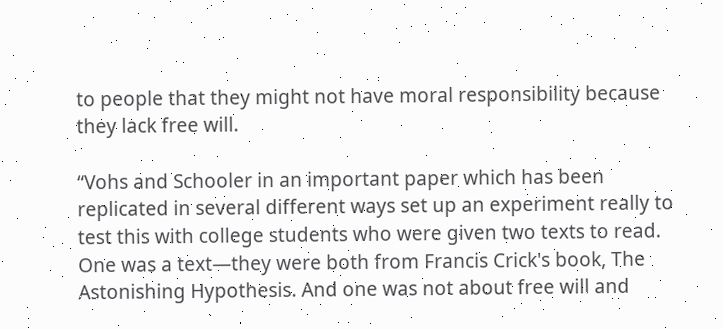to people that they might not have moral responsibility because they lack free will.

“Vohs and Schooler in an important paper which has been replicated in several different ways set up an experiment really to test this with college students who were given two texts to read. One was a text—they were both from Francis Crick's book, The Astonishing Hypothesis. And one was not about free will and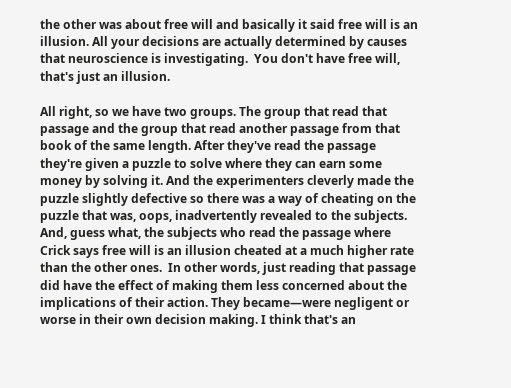the other was about free will and basically it said free will is an illusion. All your decisions are actually determined by causes that neuroscience is investigating.  You don't have free will, that's just an illusion.

All right, so we have two groups. The group that read that passage and the group that read another passage from that book of the same length. After they've read the passage  they're given a puzzle to solve where they can earn some money by solving it. And the experimenters cleverly made the puzzle slightly defective so there was a way of cheating on the puzzle that was, oops, inadvertently revealed to the subjects. And, guess what, the subjects who read the passage where Crick says free will is an illusion cheated at a much higher rate than the other ones.  In other words, just reading that passage did have the effect of making them less concerned about the implications of their action. They became—were negligent or worse in their own decision making. I think that's an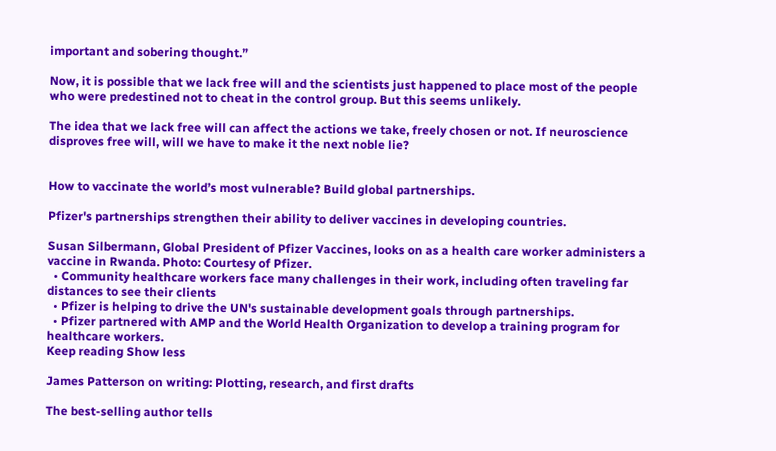important and sobering thought.”

Now, it is possible that we lack free will and the scientists just happened to place most of the people who were predestined not to cheat in the control group. But this seems unlikely.

The idea that we lack free will can affect the actions we take, freely chosen or not. If neuroscience disproves free will, will we have to make it the next noble lie?


How to vaccinate the world’s most vulnerable? Build global partnerships.

Pfizer's partnerships strengthen their ability to deliver vaccines in developing countries.

Susan Silbermann, Global President of Pfizer Vaccines, looks on as a health care worker administers a vaccine in Rwanda. Photo: Courtesy of Pfizer.
  • Community healthcare workers face many challenges in their work, including often traveling far distances to see their clients
  • Pfizer is helping to drive the UN's sustainable development goals through partnerships.
  • Pfizer partnered with AMP and the World Health Organization to develop a training program for healthcare workers.
Keep reading Show less

James Patterson on writing: Plotting, research, and first drafts

The best-selling author tells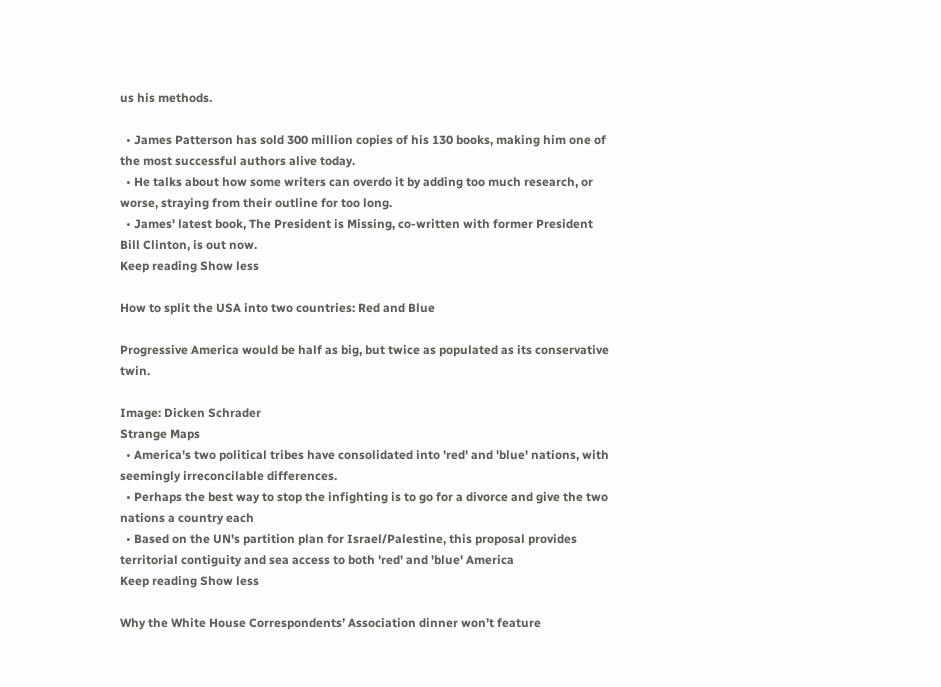us his methods.

  • James Patterson has sold 300 million copies of his 130 books, making him one of the most successful authors alive today.
  • He talks about how some writers can overdo it by adding too much research, or worse, straying from their outline for too long.
  • James' latest book, The President is Missing, co-written with former President Bill Clinton, is out now.
Keep reading Show less

How to split the USA into two countries: Red and Blue

Progressive America would be half as big, but twice as populated as its conservative twin.

Image: Dicken Schrader
Strange Maps
  • America's two political tribes have consolidated into 'red' and 'blue' nations, with seemingly irreconcilable differences.
  • Perhaps the best way to stop the infighting is to go for a divorce and give the two nations a country each
  • Based on the UN's partition plan for Israel/Palestine, this proposal provides territorial contiguity and sea access to both 'red' and 'blue' America
Keep reading Show less

Why the White House Correspondents’ Association dinner won’t feature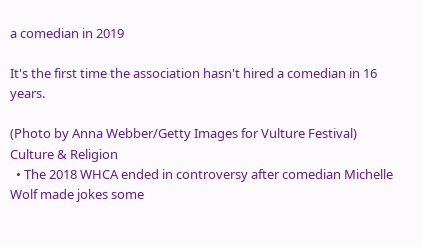a comedian in 2019

It's the first time the association hasn't hired a comedian in 16 years.

(Photo by Anna Webber/Getty Images for Vulture Festival)
Culture & Religion
  • The 2018 WHCA ended in controversy after comedian Michelle Wolf made jokes some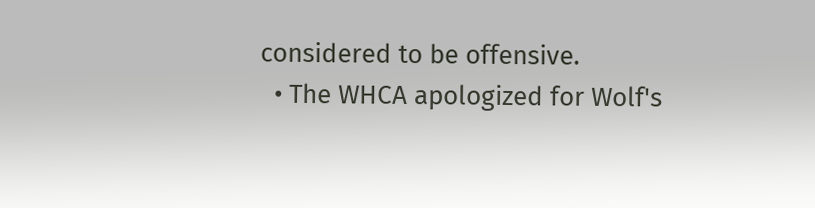considered to be offensive.
  • The WHCA apologized for Wolf's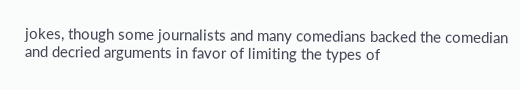jokes, though some journalists and many comedians backed the comedian and decried arguments in favor of limiting the types of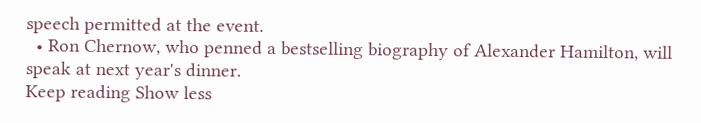speech permitted at the event.
  • Ron Chernow, who penned a bestselling biography of Alexander Hamilton, will speak at next year's dinner.
Keep reading Show less